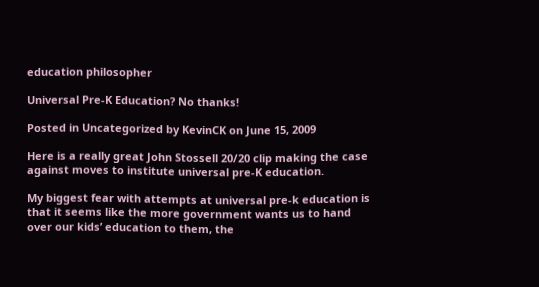education philosopher

Universal Pre-K Education? No thanks!

Posted in Uncategorized by KevinCK on June 15, 2009

Here is a really great John Stossell 20/20 clip making the case against moves to institute universal pre-K education.

My biggest fear with attempts at universal pre-k education is that it seems like the more government wants us to hand over our kids’ education to them, the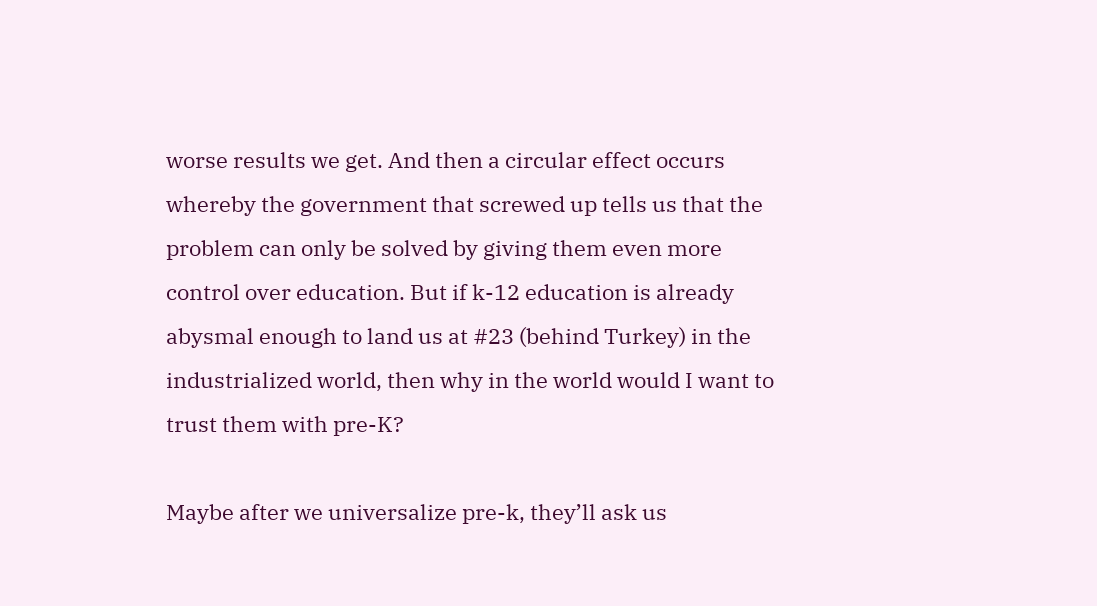worse results we get. And then a circular effect occurs whereby the government that screwed up tells us that the problem can only be solved by giving them even more control over education. But if k-12 education is already abysmal enough to land us at #23 (behind Turkey) in the industrialized world, then why in the world would I want to trust them with pre-K?

Maybe after we universalize pre-k, they’ll ask us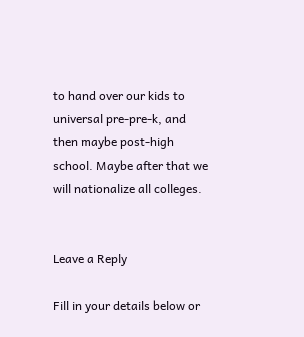to hand over our kids to universal pre-pre-k, and then maybe post-high school. Maybe after that we will nationalize all colleges.


Leave a Reply

Fill in your details below or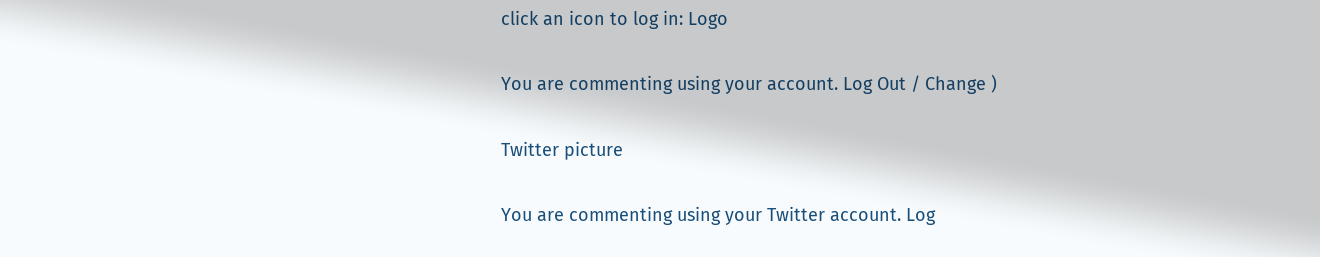click an icon to log in: Logo

You are commenting using your account. Log Out / Change )

Twitter picture

You are commenting using your Twitter account. Log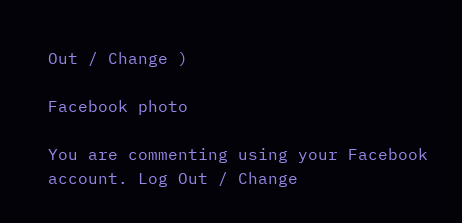Out / Change )

Facebook photo

You are commenting using your Facebook account. Log Out / Change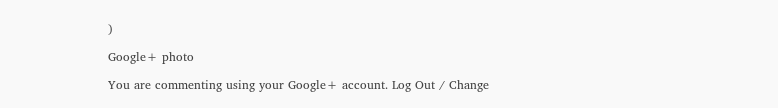)

Google+ photo

You are commenting using your Google+ account. Log Out / Change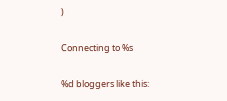)

Connecting to %s

%d bloggers like this: